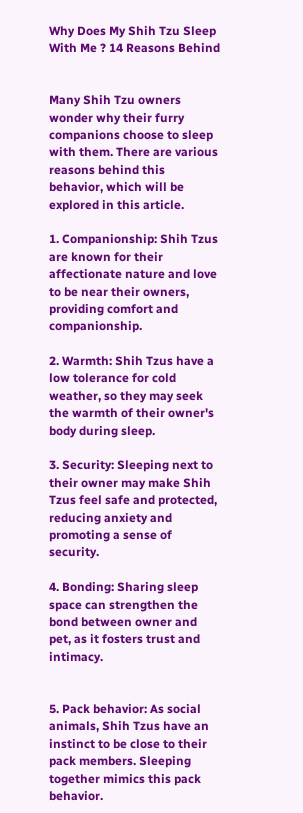Why Does My Shih Tzu Sleep With Me ? 14 Reasons Behind


Many Shih Tzu owners wonder why their furry companions choose to sleep with them. There are various reasons behind this behavior, which will be explored in this article.

1. Companionship: Shih Tzus are known for their affectionate nature and love to be near their owners, providing comfort and companionship.

2. Warmth: Shih Tzus have a low tolerance for cold weather, so they may seek the warmth of their owner's body during sleep.

3. Security: Sleeping next to their owner may make Shih Tzus feel safe and protected, reducing anxiety and promoting a sense of security.

4. Bonding: Sharing sleep space can strengthen the bond between owner and pet, as it fosters trust and intimacy.


5. Pack behavior: As social animals, Shih Tzus have an instinct to be close to their pack members. Sleeping together mimics this pack behavior.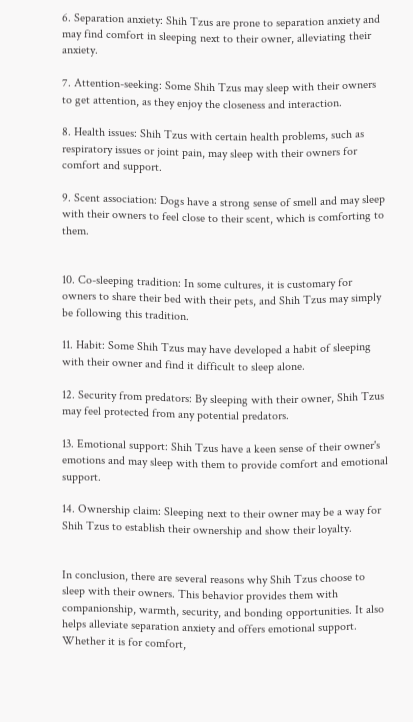6. Separation anxiety: Shih Tzus are prone to separation anxiety and may find comfort in sleeping next to their owner, alleviating their anxiety.

7. Attention-seeking: Some Shih Tzus may sleep with their owners to get attention, as they enjoy the closeness and interaction.

8. Health issues: Shih Tzus with certain health problems, such as respiratory issues or joint pain, may sleep with their owners for comfort and support.

9. Scent association: Dogs have a strong sense of smell and may sleep with their owners to feel close to their scent, which is comforting to them.


10. Co-sleeping tradition: In some cultures, it is customary for owners to share their bed with their pets, and Shih Tzus may simply be following this tradition.

11. Habit: Some Shih Tzus may have developed a habit of sleeping with their owner and find it difficult to sleep alone.

12. Security from predators: By sleeping with their owner, Shih Tzus may feel protected from any potential predators.

13. Emotional support: Shih Tzus have a keen sense of their owner's emotions and may sleep with them to provide comfort and emotional support.

14. Ownership claim: Sleeping next to their owner may be a way for Shih Tzus to establish their ownership and show their loyalty.


In conclusion, there are several reasons why Shih Tzus choose to sleep with their owners. This behavior provides them with companionship, warmth, security, and bonding opportunities. It also helps alleviate separation anxiety and offers emotional support. Whether it is for comfort,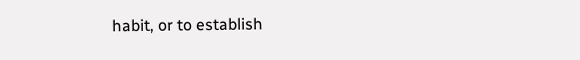habit, or to establish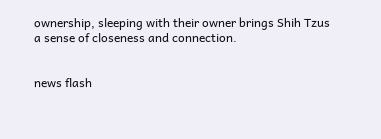ownership, sleeping with their owner brings Shih Tzus a sense of closeness and connection.


news flash